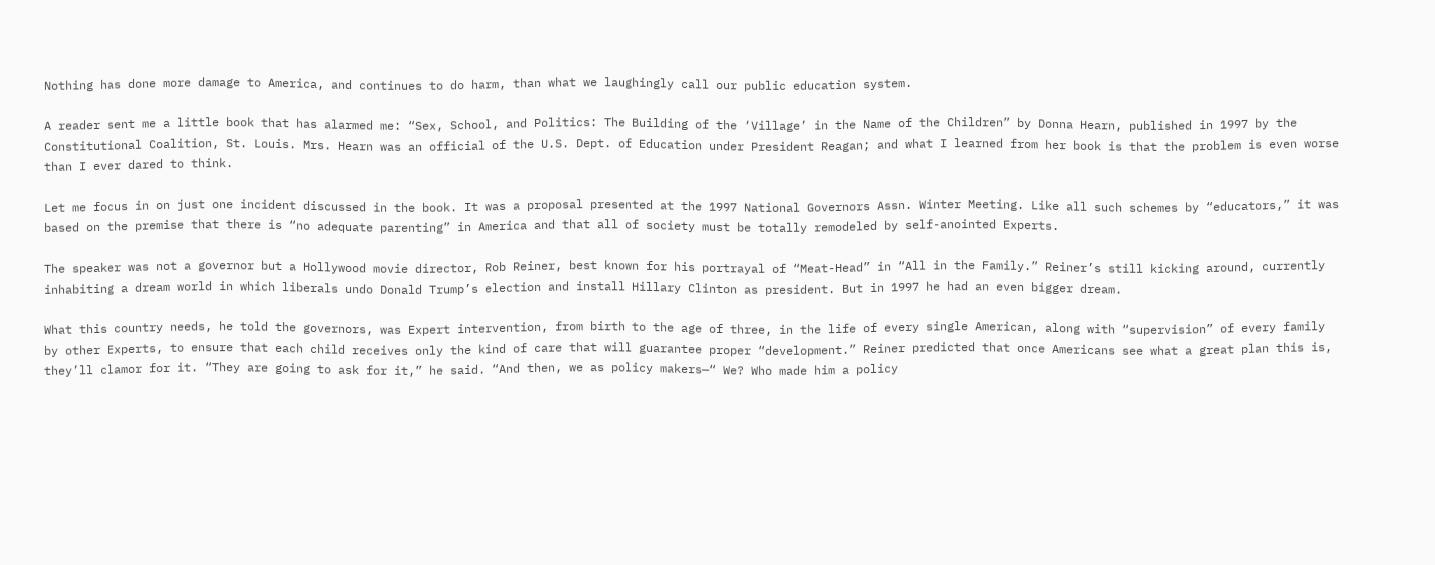Nothing has done more damage to America, and continues to do harm, than what we laughingly call our public education system.

A reader sent me a little book that has alarmed me: “Sex, School, and Politics: The Building of the ‘Village’ in the Name of the Children” by Donna Hearn, published in 1997 by the Constitutional Coalition, St. Louis. Mrs. Hearn was an official of the U.S. Dept. of Education under President Reagan; and what I learned from her book is that the problem is even worse than I ever dared to think.

Let me focus in on just one incident discussed in the book. It was a proposal presented at the 1997 National Governors Assn. Winter Meeting. Like all such schemes by “educators,” it was based on the premise that there is “no adequate parenting” in America and that all of society must be totally remodeled by self-anointed Experts.

The speaker was not a governor but a Hollywood movie director, Rob Reiner, best known for his portrayal of “Meat-Head” in “All in the Family.” Reiner’s still kicking around, currently inhabiting a dream world in which liberals undo Donald Trump’s election and install Hillary Clinton as president. But in 1997 he had an even bigger dream.

What this country needs, he told the governors, was Expert intervention, from birth to the age of three, in the life of every single American, along with “supervision” of every family by other Experts, to ensure that each child receives only the kind of care that will guarantee proper “development.” Reiner predicted that once Americans see what a great plan this is, they’ll clamor for it. “They are going to ask for it,” he said. “And then, we as policy makers—“ We? Who made him a policy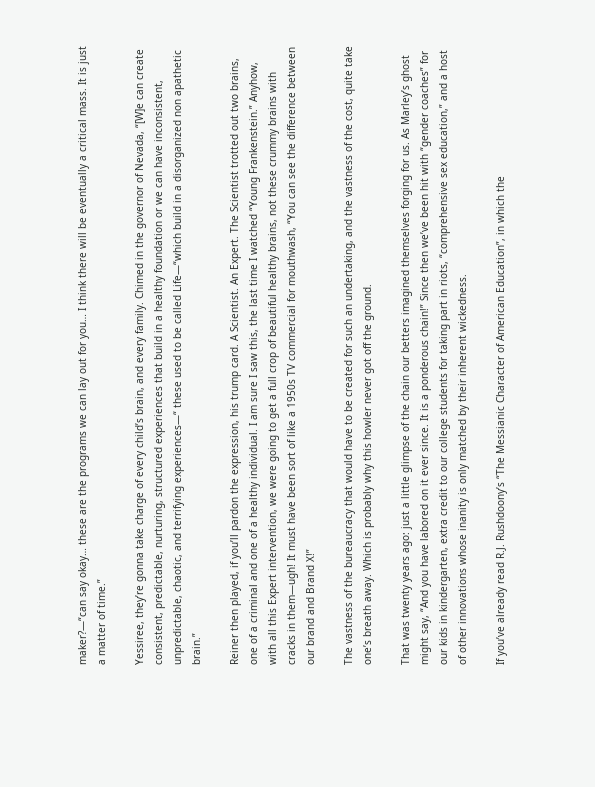maker?—“can say okay… these are the programs we can lay out for you… I think there will be eventually a critical mass. It is just a matter of time.”

Yessiree, they’re gonna take charge of every child’s brain, and every family. Chimed in the governor of Nevada, “[W]e can create consistent, predictable, nurturing, structured experiences that build in a healthy foundation or we can have inconsistent, unpredictable, chaotic, and terrifying experiences—“ these used to be called Life—“which build in a disorganized non apathetic brain.”

Reiner then played, if you’ll pardon the expression, his trump card. A Scientist. An Expert. The Scientist trotted out two brains, one of a criminal and one of a healthy individual. I am sure I saw this, the last time I watched “Young Frankenstein.” Anyhow, with all this Expert intervention, we were going to get a full crop of beautiful healthy brains, not these crummy brains with cracks in them—ugh! It must have been sort of like a 1950s TV commercial for mouthwash, “You can see the difference between our brand and Brand X!”

The vastness of the bureaucracy that would have to be created for such an undertaking, and the vastness of the cost, quite take one’s breath away. Which is probably why this howler never got off the ground.

That was twenty years ago: just a little glimpse of the chain our betters imagined themselves forging for us. As Marley’s ghost might say, “And you have labored on it ever since. It is a ponderous chain!” Since then we’ve been hit with “gender coaches” for our kids in kindergarten, extra credit to our college students for taking part in riots, “comprehensive sex education,” and a host of other innovations whose inanity is only matched by their inherent wickedness.

If you’ve already read R.J. Rushdoony’s “The Messianic Character of American Education”, in which the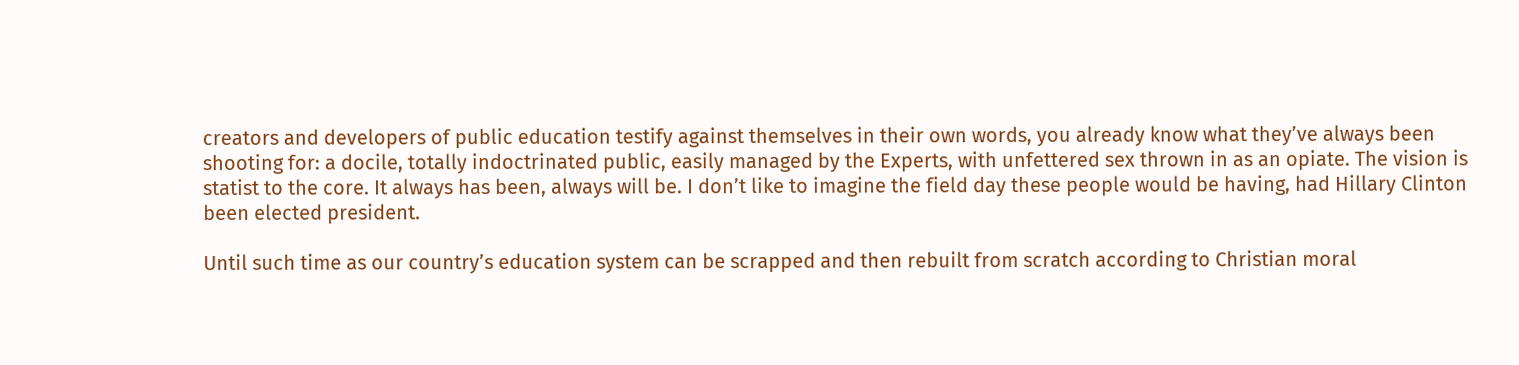creators and developers of public education testify against themselves in their own words, you already know what they’ve always been shooting for: a docile, totally indoctrinated public, easily managed by the Experts, with unfettered sex thrown in as an opiate. The vision is statist to the core. It always has been, always will be. I don’t like to imagine the field day these people would be having, had Hillary Clinton been elected president.

Until such time as our country’s education system can be scrapped and then rebuilt from scratch according to Christian moral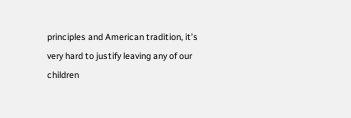principles and American tradition, it’s very hard to justify leaving any of our children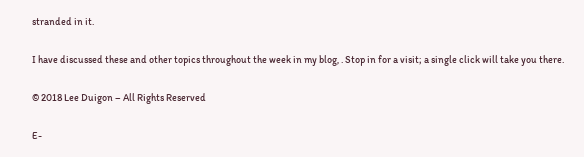stranded in it.

I have discussed these and other topics throughout the week in my blog, . Stop in for a visit; a single click will take you there.

© 2018 Lee Duigon – All Rights Reserved

E-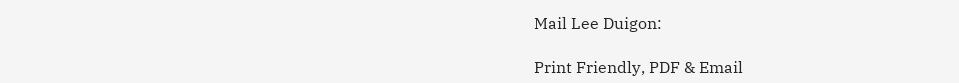Mail Lee Duigon:

Print Friendly, PDF & Email